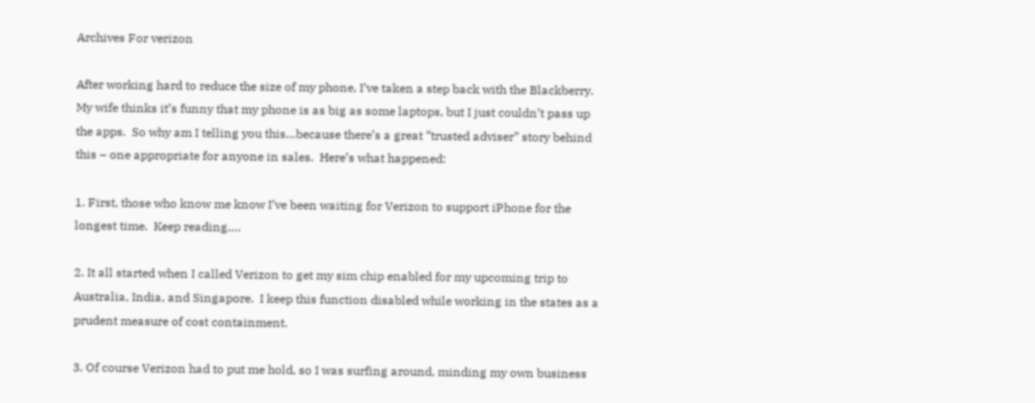Archives For verizon

After working hard to reduce the size of my phone, I’ve taken a step back with the Blackberry.  My wife thinks it’s funny that my phone is as big as some laptops, but I just couldn’t pass up the apps.  So why am I telling you this…because there’s a great “trusted adviser” story behind this – one appropriate for anyone in sales.  Here’s what happened:

1. First, those who know me know I’ve been waiting for Verizon to support iPhone for the longest time.  Keep reading….

2. It all started when I called Verizon to get my sim chip enabled for my upcoming trip to Australia, India, and Singapore.  I keep this function disabled while working in the states as a prudent measure of cost containment.

3. Of course Verizon had to put me hold, so I was surfing around, minding my own business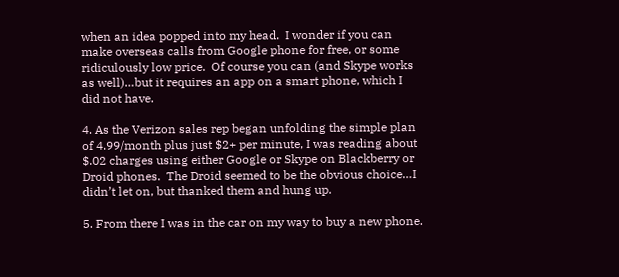when an idea popped into my head.  I wonder if you can make overseas calls from Google phone for free, or some ridiculously low price.  Of course you can (and Skype works as well)…but it requires an app on a smart phone, which I did not have.

4. As the Verizon sales rep began unfolding the simple plan of 4.99/month plus just $2+ per minute, I was reading about $.02 charges using either Google or Skype on Blackberry or Droid phones.  The Droid seemed to be the obvious choice…I didn’t let on, but thanked them and hung up.

5. From there I was in the car on my way to buy a new phone.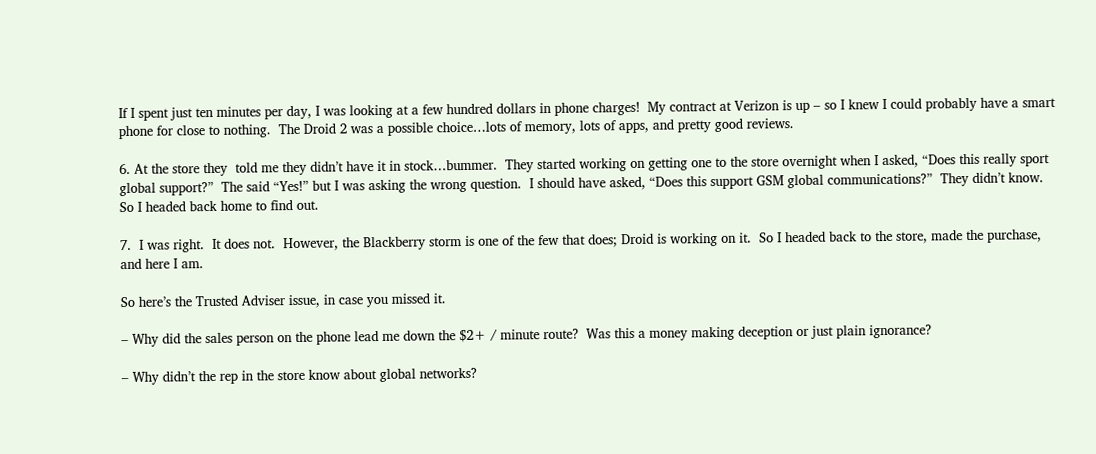If I spent just ten minutes per day, I was looking at a few hundred dollars in phone charges!  My contract at Verizon is up – so I knew I could probably have a smart phone for close to nothing.  The Droid 2 was a possible choice…lots of memory, lots of apps, and pretty good reviews.

6. At the store they  told me they didn’t have it in stock…bummer.  They started working on getting one to the store overnight when I asked, “Does this really sport global support?”  The said “Yes!” but I was asking the wrong question.  I should have asked, “Does this support GSM global communications?”  They didn’t know.  So I headed back home to find out.

7.  I was right.  It does not.  However, the Blackberry storm is one of the few that does; Droid is working on it.  So I headed back to the store, made the purchase, and here I am.

So here’s the Trusted Adviser issue, in case you missed it.

– Why did the sales person on the phone lead me down the $2+ / minute route?  Was this a money making deception or just plain ignorance?

– Why didn’t the rep in the store know about global networks?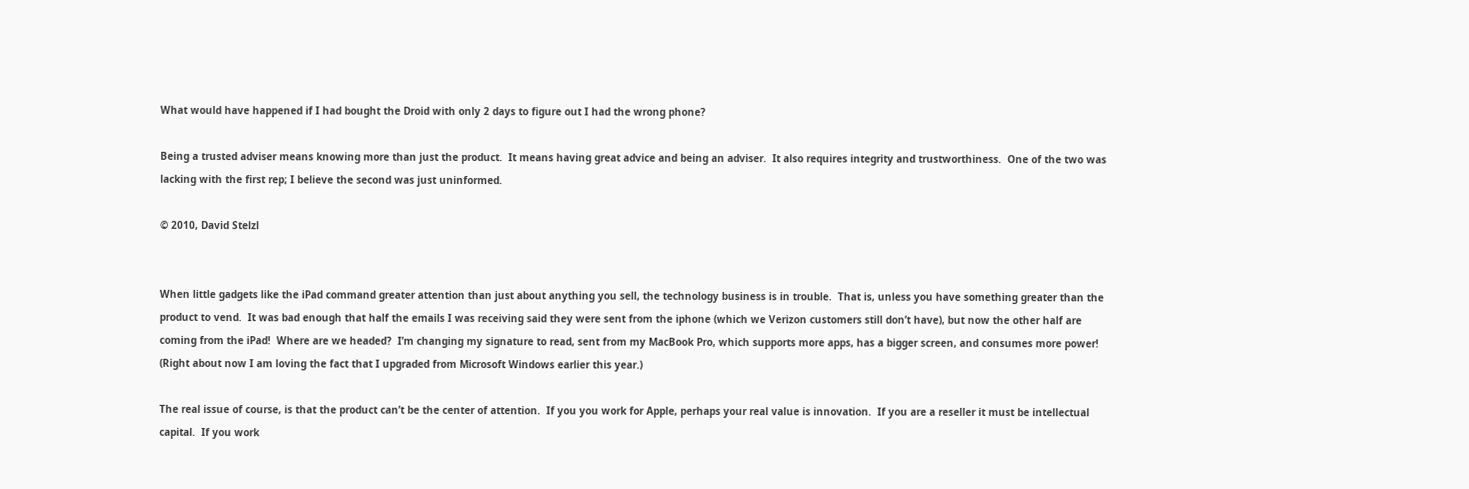What would have happened if I had bought the Droid with only 2 days to figure out I had the wrong phone?

Being a trusted adviser means knowing more than just the product.  It means having great advice and being an adviser.  It also requires integrity and trustworthiness.  One of the two was lacking with the first rep; I believe the second was just uninformed.

© 2010, David Stelzl


When little gadgets like the iPad command greater attention than just about anything you sell, the technology business is in trouble.  That is, unless you have something greater than the product to vend.  It was bad enough that half the emails I was receiving said they were sent from the iphone (which we Verizon customers still don’t have), but now the other half are coming from the iPad!  Where are we headed?  I’m changing my signature to read, sent from my MacBook Pro, which supports more apps, has a bigger screen, and consumes more power! (Right about now I am loving the fact that I upgraded from Microsoft Windows earlier this year.)

The real issue of course, is that the product can’t be the center of attention.  If you you work for Apple, perhaps your real value is innovation.  If you are a reseller it must be intellectual capital.  If you work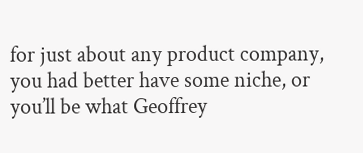for just about any product company, you had better have some niche, or you’ll be what Geoffrey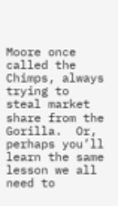Moore once called the Chimps, always trying to steal market share from the Gorilla.  Or, perhaps you’ll learn the same lesson we all need to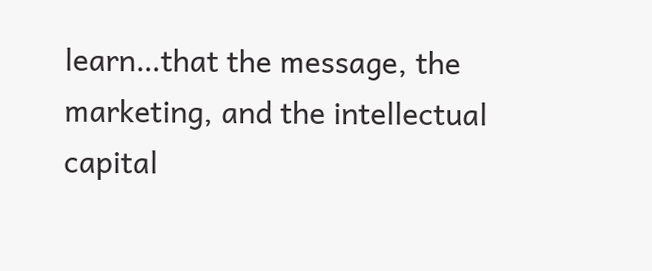learn…that the message, the marketing, and the intellectual capital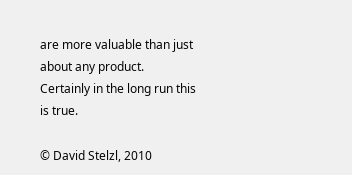are more valuable than just about any product.  Certainly in the long run this is true.

© David Stelzl, 2010